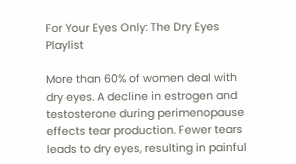For Your Eyes Only: The Dry Eyes Playlist

More than 60% of women deal with dry eyes. A decline in estrogen and testosterone during perimenopause effects tear production. Fewer tears leads to dry eyes, resulting in painful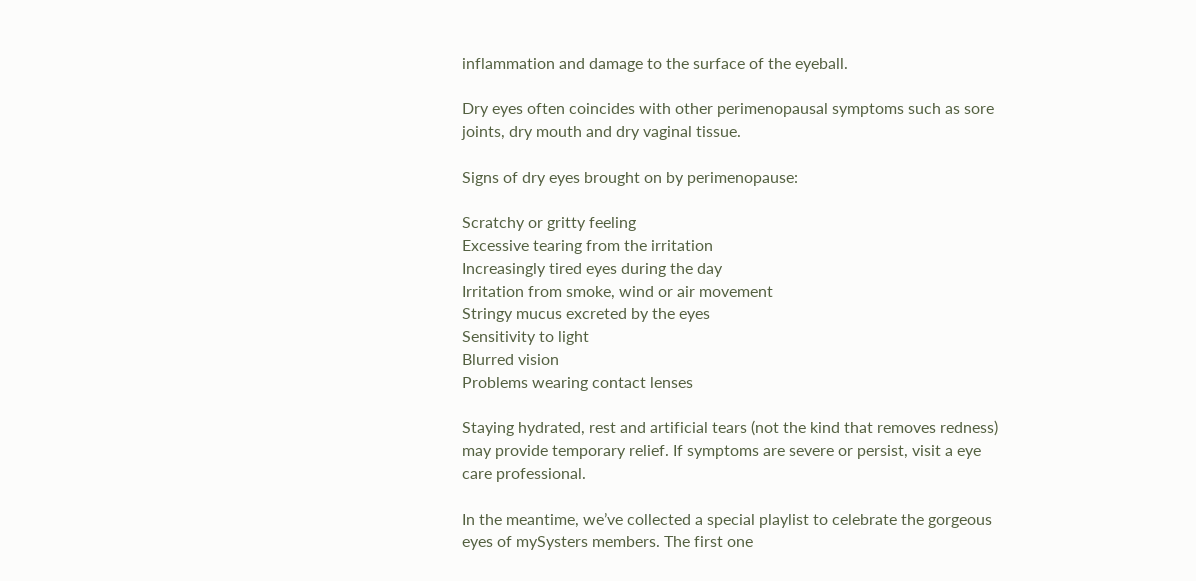inflammation and damage to the surface of the eyeball.

Dry eyes often coincides with other perimenopausal symptoms such as sore joints, dry mouth and dry vaginal tissue.

Signs of dry eyes brought on by perimenopause:

Scratchy or gritty feeling
Excessive tearing from the irritation
Increasingly tired eyes during the day
Irritation from smoke, wind or air movement
Stringy mucus excreted by the eyes
Sensitivity to light
Blurred vision
Problems wearing contact lenses

Staying hydrated, rest and artificial tears (not the kind that removes redness) may provide temporary relief. If symptoms are severe or persist, visit a eye care professional.

In the meantime, we’ve collected a special playlist to celebrate the gorgeous eyes of mySysters members. The first one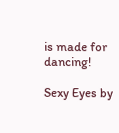is made for dancing!

Sexy Eyes by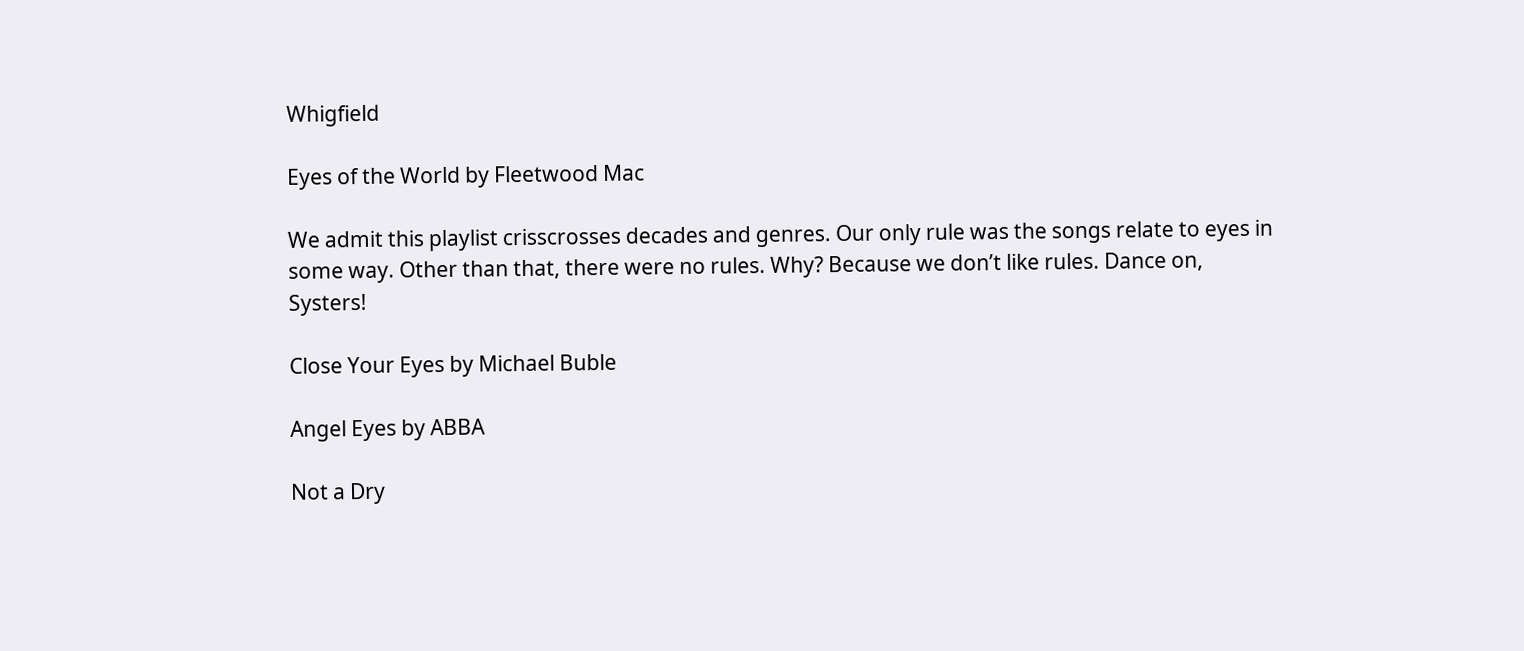Whigfield

Eyes of the World by Fleetwood Mac

We admit this playlist crisscrosses decades and genres. Our only rule was the songs relate to eyes in some way. Other than that, there were no rules. Why? Because we don’t like rules. Dance on, Systers!

Close Your Eyes by Michael Buble

Angel Eyes by ABBA

Not a Dry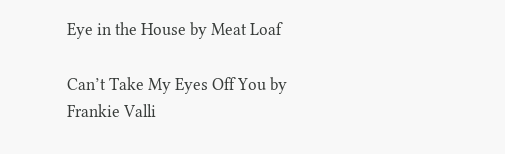Eye in the House by Meat Loaf

Can’t Take My Eyes Off You by Frankie Valli